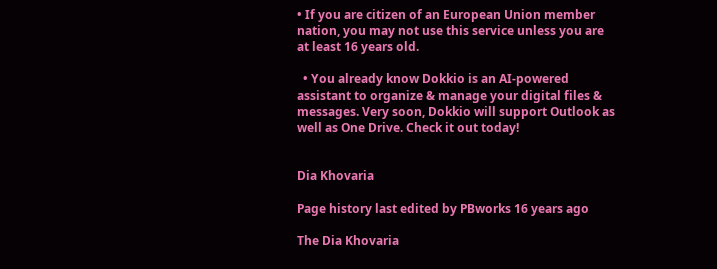• If you are citizen of an European Union member nation, you may not use this service unless you are at least 16 years old.

  • You already know Dokkio is an AI-powered assistant to organize & manage your digital files & messages. Very soon, Dokkio will support Outlook as well as One Drive. Check it out today!


Dia Khovaria

Page history last edited by PBworks 16 years ago

The Dia Khovaria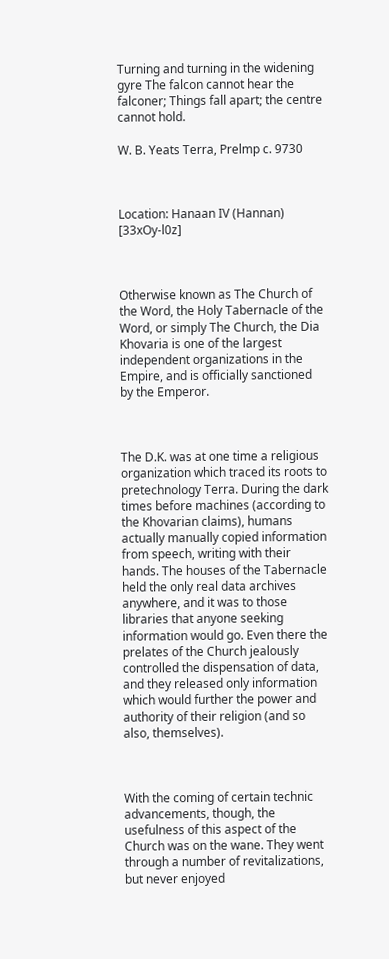Turning and turning in the widening gyre The falcon cannot hear the falconer; Things fall apart; the centre cannot hold.

W. B. Yeats Terra, Prelmp c. 9730



Location: Hanaan IV (Hannan) [33xOy-l0z]



Otherwise known as The Church of the Word, the Holy Tabernacle of the Word, or simply The Church, the Dia Khovaria is one of the largest independent organizations in the Empire, and is officially sanctioned by the Emperor.



The D.K. was at one time a religious organization which traced its roots to pretechnology Terra. During the dark times before machines (according to the Khovarian claims), humans actually manually copied information from speech, writing with their hands. The houses of the Tabernacle held the only real data archives anywhere, and it was to those libraries that anyone seeking information would go. Even there the prelates of the Church jealously controlled the dispensation of data, and they released only information which would further the power and authority of their religion (and so also, themselves).



With the coming of certain technic advancements, though, the usefulness of this aspect of the Church was on the wane. They went through a number of revitalizations, but never enjoyed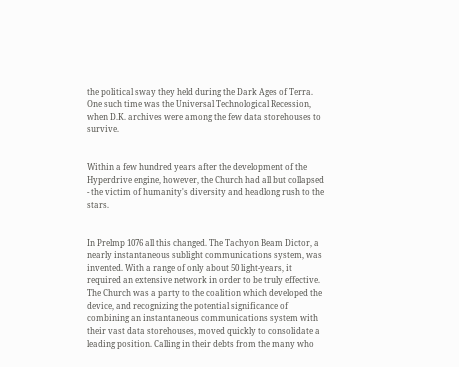the political sway they held during the Dark Ages of Terra. One such time was the Universal Technological Recession, when D.K. archives were among the few data storehouses to survive.


Within a few hundred years after the development of the Hyperdrive engine, however, the Church had all but collapsed - the victim of humanity's diversity and headlong rush to the stars.


In Prelmp 1076 all this changed. The Tachyon Beam Dictor, a nearly instantaneous sublight communications system, was invented. With a range of only about 50 light-years, it required an extensive network in order to be truly effective. The Church was a party to the coalition which developed the device, and recognizing the potential significance of combining an instantaneous communications system with their vast data storehouses, moved quickly to consolidate a leading position. Calling in their debts from the many who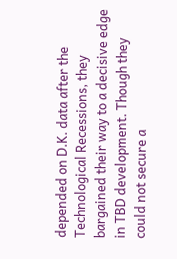depended on D.K. data after the Technological Recessions, they bargained their way to a decisive edge in TBD development. Though they could not secure a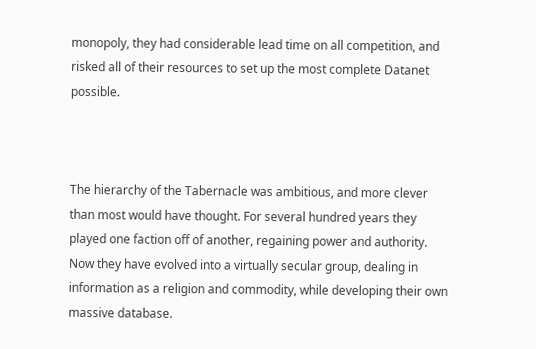monopoly, they had considerable lead time on all competition, and risked all of their resources to set up the most complete Datanet possible.



The hierarchy of the Tabernacle was ambitious, and more clever than most would have thought. For several hundred years they played one faction off of another, regaining power and authority.  Now they have evolved into a virtually secular group, dealing in information as a religion and commodity, while developing their own massive database.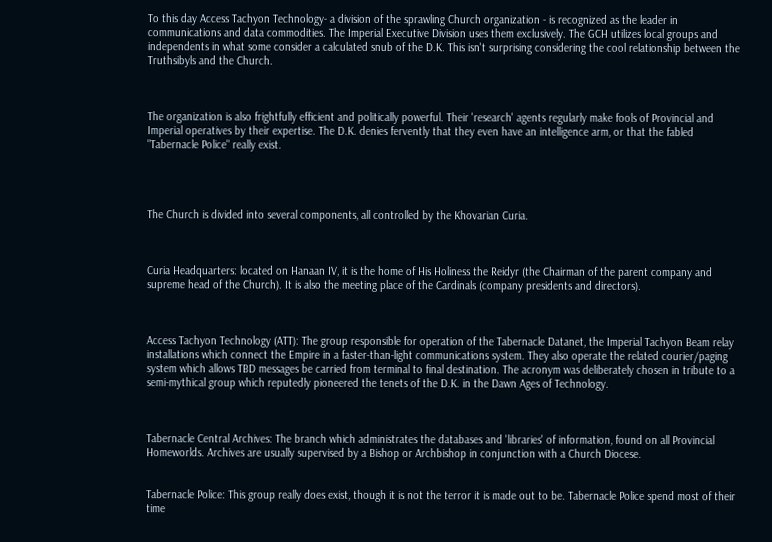To this day Access Tachyon Technology- a division of the sprawling Church organization - is recognized as the leader in communications and data commodities. The Imperial Executive Division uses them exclusively. The GCH utilizes local groups and independents in what some consider a calculated snub of the D.K. This isn't surprising considering the cool relationship between the Truthsibyls and the Church.



The organization is also frightfully efficient and politically powerful. Their 'research' agents regularly make fools of Provincial and Imperial operatives by their expertise. The D.K. denies fervently that they even have an intelligence arm, or that the fabled "Tabernacle Police" really exist.




The Church is divided into several components, all controlled by the Khovarian Curia.



Curia Headquarters: located on Hanaan IV, it is the home of His Holiness the Reidyr (the Chairman of the parent company and supreme head of the Church). It is also the meeting place of the Cardinals (company presidents and directors).



Access Tachyon Technology (ATT): The group responsible for operation of the Tabernacle Datanet, the Imperial Tachyon Beam relay installations which connect the Empire in a faster-than-light communications system. They also operate the related courier/paging system which allows TBD messages be carried from terminal to final destination. The acronym was deliberately chosen in tribute to a semi-mythical group which reputedly pioneered the tenets of the D.K. in the Dawn Ages of Technology.



Tabernacle Central Archives: The branch which administrates the databases and 'libraries' of information, found on all Provincial Homeworlds. Archives are usually supervised by a Bishop or Archbishop in conjunction with a Church Diocese.


Tabernacle Police: This group really does exist, though it is not the terror it is made out to be. Tabernacle Police spend most of their time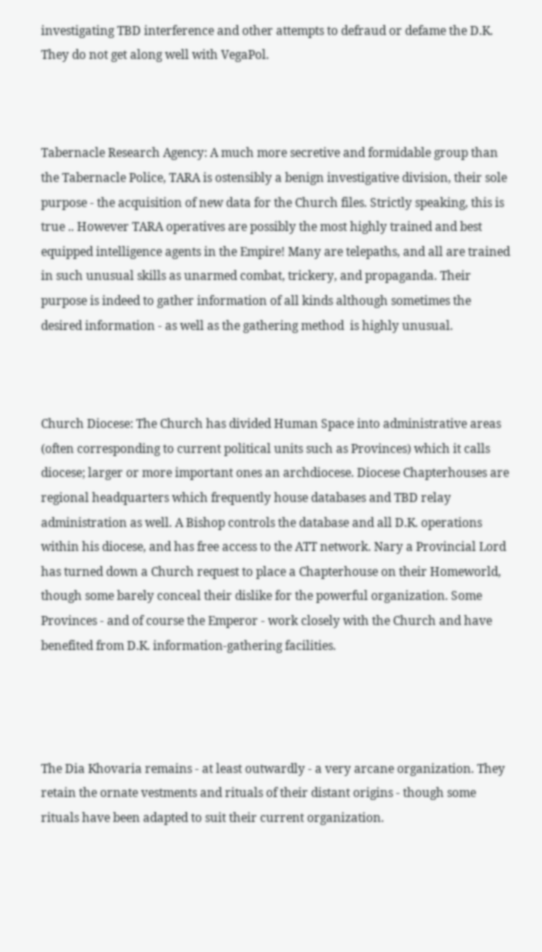investigating TBD interference and other attempts to defraud or defame the D.K.  They do not get along well with VegaPol.



Tabernacle Research Agency: A much more secretive and formidable group than the Tabernacle Police, TARA is ostensibly a benign investigative division, their sole purpose - the acquisition of new data for the Church files. Strictly speaking, this is true .. However TARA operatives are possibly the most highly trained and best equipped intelligence agents in the Empire! Many are telepaths, and all are trained in such unusual skills as unarmed combat, trickery, and propaganda. Their purpose is indeed to gather information of all kinds although sometimes the desired information - as well as the gathering method  is highly unusual.



Church Diocese: The Church has divided Human Space into administrative areas (often corresponding to current political units such as Provinces) which it calls diocese; larger or more important ones an archdiocese. Diocese Chapterhouses are regional headquarters which frequently house databases and TBD relay administration as well. A Bishop controls the database and all D.K. operations within his diocese, and has free access to the ATT network. Nary a Provincial Lord has turned down a Church request to place a Chapterhouse on their Homeworld, though some barely conceal their dislike for the powerful organization. Some Provinces - and of course the Emperor - work closely with the Church and have benefited from D.K. information-gathering facilities.




The Dia Khovaria remains - at least outwardly - a very arcane organization. They retain the ornate vestments and rituals of their distant origins - though some rituals have been adapted to suit their current organization.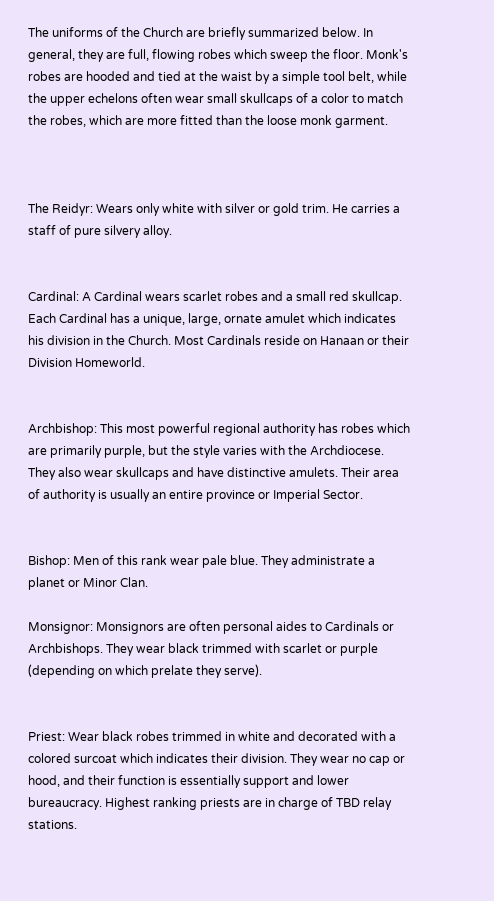The uniforms of the Church are briefly summarized below. In general, they are full, flowing robes which sweep the floor. Monk's robes are hooded and tied at the waist by a simple tool belt, while the upper echelons often wear small skullcaps of a color to match the robes, which are more fitted than the loose monk garment.



The Reidyr: Wears only white with silver or gold trim. He carries a staff of pure silvery alloy.


Cardinal: A Cardinal wears scarlet robes and a small red skullcap. Each Cardinal has a unique, large, ornate amulet which indicates his division in the Church. Most Cardinals reside on Hanaan or their Division Homeworld.


Archbishop: This most powerful regional authority has robes which are primarily purple, but the style varies with the Archdiocese. They also wear skullcaps and have distinctive amulets. Their area of authority is usually an entire province or Imperial Sector.


Bishop: Men of this rank wear pale blue. They administrate a planet or Minor Clan.

Monsignor: Monsignors are often personal aides to Cardinals or Archbishops. They wear black trimmed with scarlet or purple (depending on which prelate they serve).


Priest: Wear black robes trimmed in white and decorated with a colored surcoat which indicates their division. They wear no cap or hood, and their function is essentially support and lower bureaucracy. Highest ranking priests are in charge of TBD relay stations.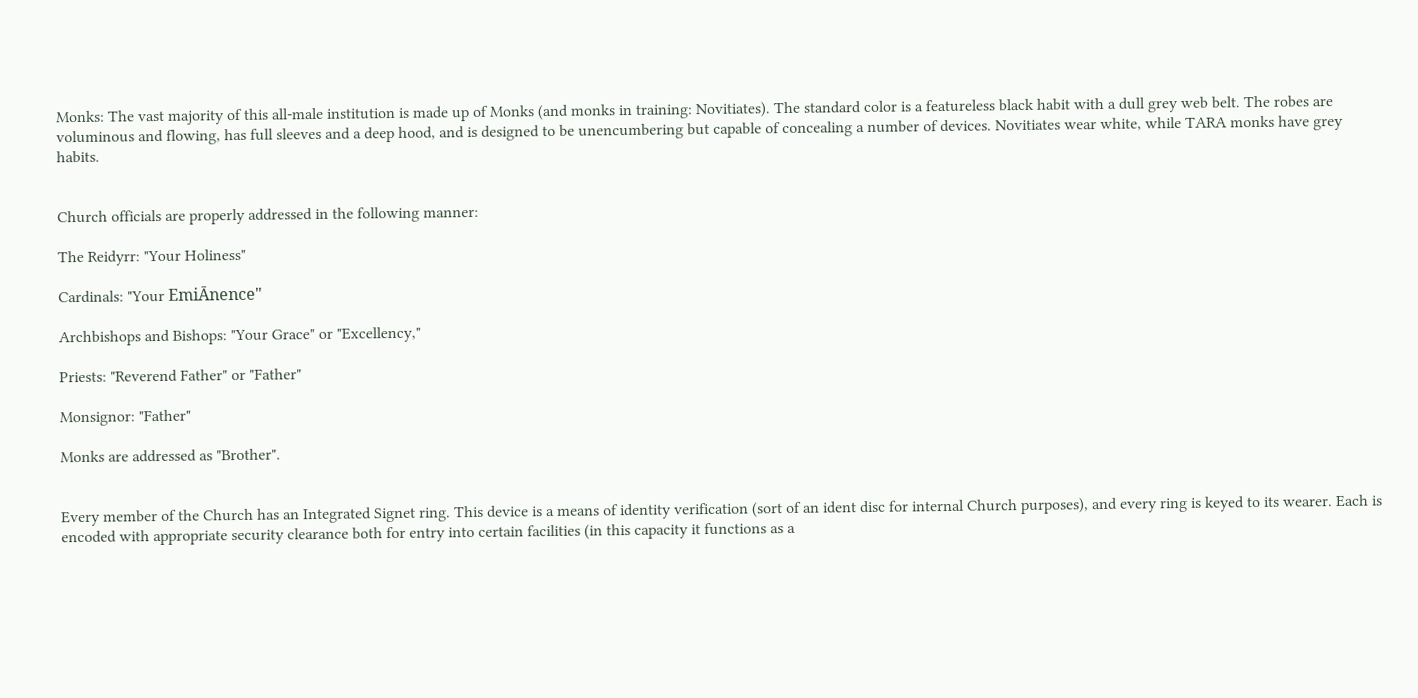Monks: The vast majority of this all-male institution is made up of Monks (and monks in training: Novitiates). The standard color is a featureless black habit with a dull grey web belt. The robes are voluminous and flowing, has full sleeves and a deep hood, and is designed to be unencumbering but capable of concealing a number of devices. Novitiates wear white, while TARA monks have grey habits.


Church officials are properly addressed in the following manner:

The Reidyrr: "Your Holiness"

Cardinals: "Your EmiĀnence"

Archbishops and Bishops: "Your Grace" or "Excellency,"

Priests: "Reverend Father" or "Father"

Monsignor: "Father"

Monks are addressed as "Brother".


Every member of the Church has an Integrated Signet ring. This device is a means of identity verification (sort of an ident disc for internal Church purposes), and every ring is keyed to its wearer. Each is encoded with appropriate security clearance both for entry into certain facilities (in this capacity it functions as a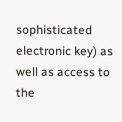sophisticated electronic key) as well as access to the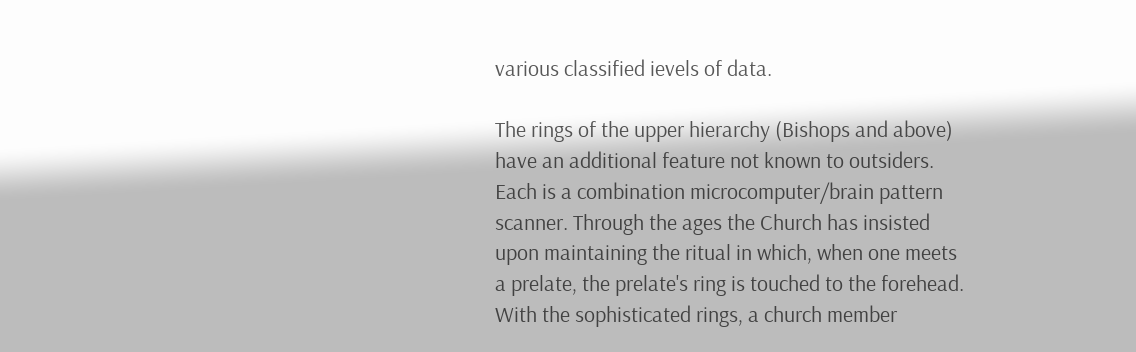various classified ievels of data.

The rings of the upper hierarchy (Bishops and above) have an additional feature not known to outsiders. Each is a combination microcomputer/brain pattern scanner. Through the ages the Church has insisted upon maintaining the ritual in which, when one meets a prelate, the prelate's ring is touched to the forehead. With the sophisticated rings, a church member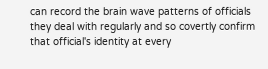can record the brain wave patterns of officials they deal with regularly and so covertly confirm that official's identity at every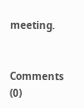meeting.


Comments (0)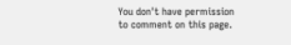You don't have permission to comment on this page.